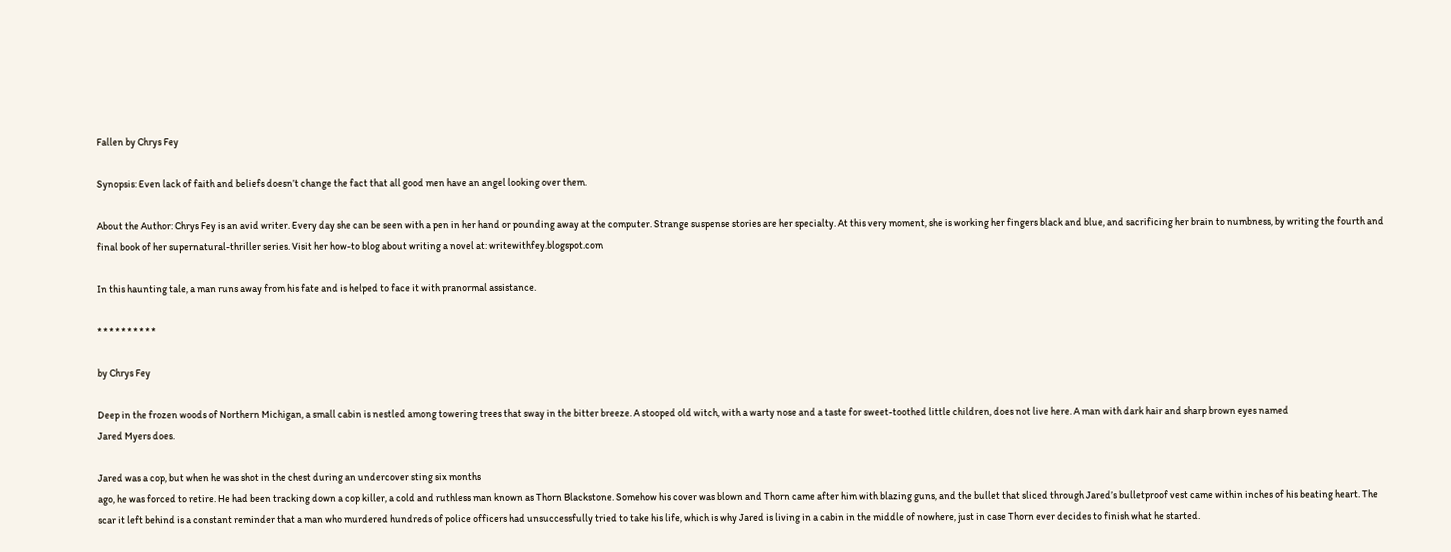Fallen by Chrys Fey

Synopsis: Even lack of faith and beliefs doesn’t change the fact that all good men have an angel looking over them.

About the Author: Chrys Fey is an avid writer. Every day she can be seen with a pen in her hand or pounding away at the computer. Strange suspense stories are her specialty. At this very moment, she is working her fingers black and blue, and sacrificing her brain to numbness, by writing the fourth and final book of her supernatural-thriller series. Visit her how-to blog about writing a novel at: writewithfey.blogspot.com

In this haunting tale, a man runs away from his fate and is helped to face it with pranormal assistance.

* * * * * * * * * *

by Chrys Fey

Deep in the frozen woods of Northern Michigan, a small cabin is nestled among towering trees that sway in the bitter breeze. A stooped old witch, with a warty nose and a taste for sweet-toothed little children, does not live here. A man with dark hair and sharp brown eyes named
Jared Myers does.

Jared was a cop, but when he was shot in the chest during an undercover sting six months
ago, he was forced to retire. He had been tracking down a cop killer, a cold and ruthless man known as Thorn Blackstone. Somehow his cover was blown and Thorn came after him with blazing guns, and the bullet that sliced through Jared’s bulletproof vest came within inches of his beating heart. The scar it left behind is a constant reminder that a man who murdered hundreds of police officers had unsuccessfully tried to take his life, which is why Jared is living in a cabin in the middle of nowhere, just in case Thorn ever decides to finish what he started.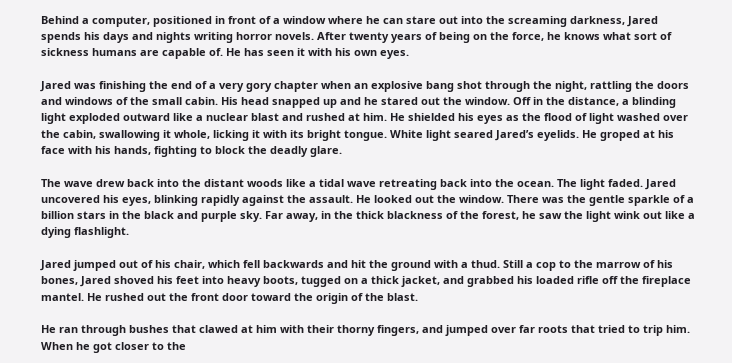Behind a computer, positioned in front of a window where he can stare out into the screaming darkness, Jared spends his days and nights writing horror novels. After twenty years of being on the force, he knows what sort of sickness humans are capable of. He has seen it with his own eyes.

Jared was finishing the end of a very gory chapter when an explosive bang shot through the night, rattling the doors and windows of the small cabin. His head snapped up and he stared out the window. Off in the distance, a blinding light exploded outward like a nuclear blast and rushed at him. He shielded his eyes as the flood of light washed over the cabin, swallowing it whole, licking it with its bright tongue. White light seared Jared’s eyelids. He groped at his face with his hands, fighting to block the deadly glare.

The wave drew back into the distant woods like a tidal wave retreating back into the ocean. The light faded. Jared uncovered his eyes, blinking rapidly against the assault. He looked out the window. There was the gentle sparkle of a billion stars in the black and purple sky. Far away, in the thick blackness of the forest, he saw the light wink out like a dying flashlight.

Jared jumped out of his chair, which fell backwards and hit the ground with a thud. Still a cop to the marrow of his bones, Jared shoved his feet into heavy boots, tugged on a thick jacket, and grabbed his loaded rifle off the fireplace mantel. He rushed out the front door toward the origin of the blast.

He ran through bushes that clawed at him with their thorny fingers, and jumped over far roots that tried to trip him. When he got closer to the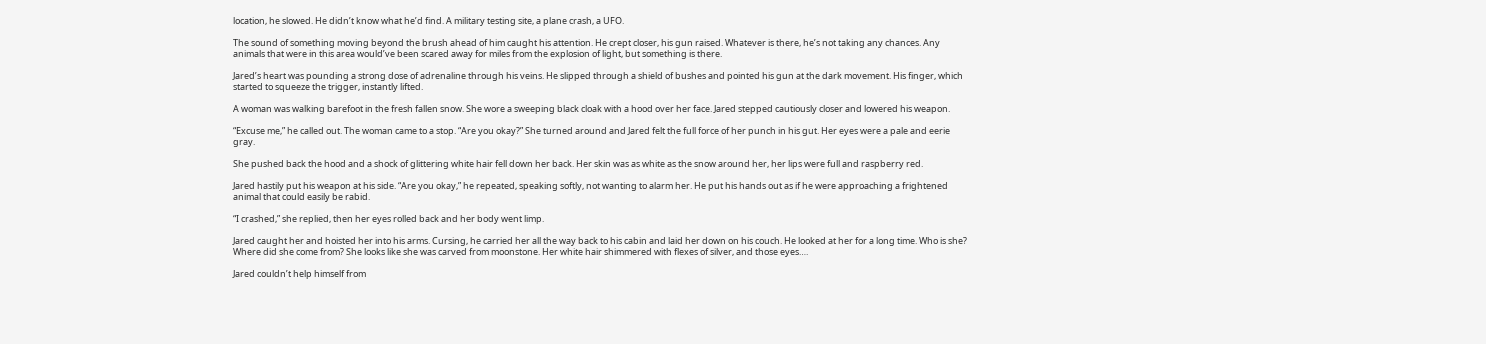location, he slowed. He didn’t know what he’d find. A military testing site, a plane crash, a UFO.

The sound of something moving beyond the brush ahead of him caught his attention. He crept closer, his gun raised. Whatever is there, he’s not taking any chances. Any animals that were in this area would’ve been scared away for miles from the explosion of light, but something is there.

Jared’s heart was pounding a strong dose of adrenaline through his veins. He slipped through a shield of bushes and pointed his gun at the dark movement. His finger, which started to squeeze the trigger, instantly lifted.

A woman was walking barefoot in the fresh fallen snow. She wore a sweeping black cloak with a hood over her face. Jared stepped cautiously closer and lowered his weapon.

“Excuse me,” he called out. The woman came to a stop. “Are you okay?” She turned around and Jared felt the full force of her punch in his gut. Her eyes were a pale and eerie gray.

She pushed back the hood and a shock of glittering white hair fell down her back. Her skin was as white as the snow around her, her lips were full and raspberry red.

Jared hastily put his weapon at his side. “Are you okay,” he repeated, speaking softly, not wanting to alarm her. He put his hands out as if he were approaching a frightened animal that could easily be rabid.

“I crashed,” she replied, then her eyes rolled back and her body went limp.

Jared caught her and hoisted her into his arms. Cursing, he carried her all the way back to his cabin and laid her down on his couch. He looked at her for a long time. Who is she? Where did she come from? She looks like she was carved from moonstone. Her white hair shimmered with flexes of silver, and those eyes….

Jared couldn’t help himself from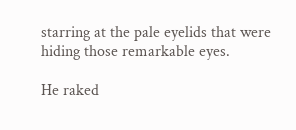starring at the pale eyelids that were hiding those remarkable eyes.

He raked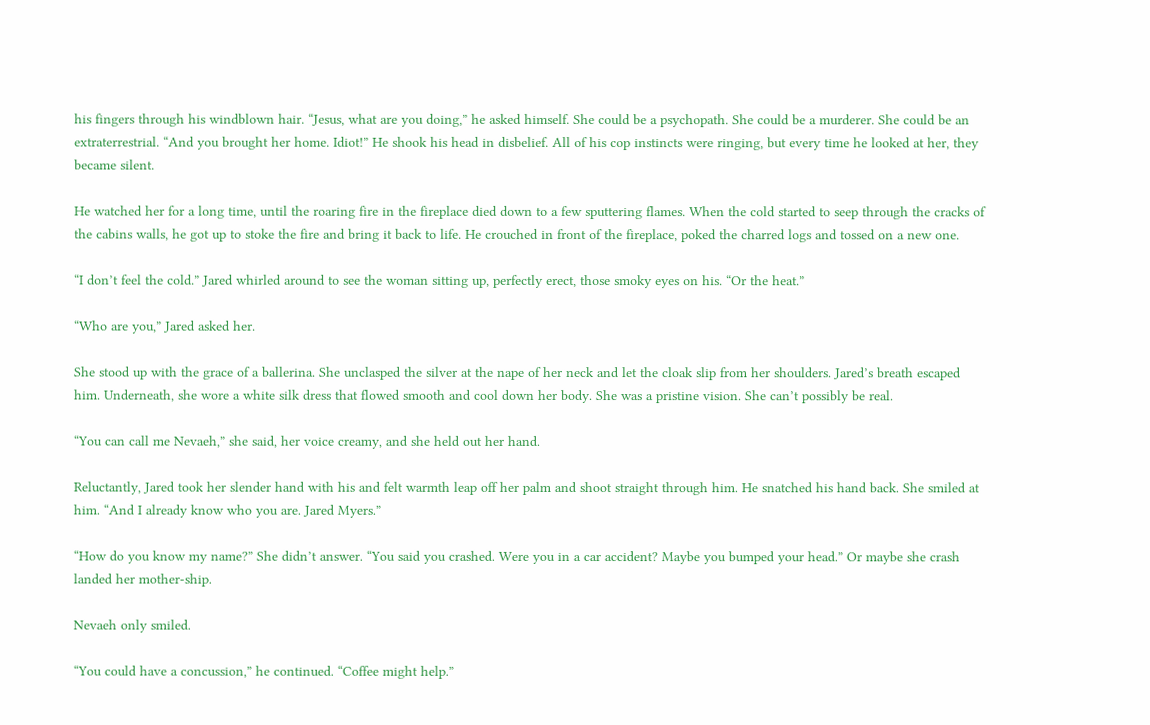his fingers through his windblown hair. “Jesus, what are you doing,” he asked himself. She could be a psychopath. She could be a murderer. She could be an extraterrestrial. “And you brought her home. Idiot!” He shook his head in disbelief. All of his cop instincts were ringing, but every time he looked at her, they became silent.

He watched her for a long time, until the roaring fire in the fireplace died down to a few sputtering flames. When the cold started to seep through the cracks of the cabins walls, he got up to stoke the fire and bring it back to life. He crouched in front of the fireplace, poked the charred logs and tossed on a new one.

“I don’t feel the cold.” Jared whirled around to see the woman sitting up, perfectly erect, those smoky eyes on his. “Or the heat.”

“Who are you,” Jared asked her.

She stood up with the grace of a ballerina. She unclasped the silver at the nape of her neck and let the cloak slip from her shoulders. Jared’s breath escaped him. Underneath, she wore a white silk dress that flowed smooth and cool down her body. She was a pristine vision. She can’t possibly be real.

“You can call me Nevaeh,” she said, her voice creamy, and she held out her hand.

Reluctantly, Jared took her slender hand with his and felt warmth leap off her palm and shoot straight through him. He snatched his hand back. She smiled at him. “And I already know who you are. Jared Myers.”

“How do you know my name?” She didn’t answer. “You said you crashed. Were you in a car accident? Maybe you bumped your head.” Or maybe she crash landed her mother-ship.

Nevaeh only smiled.

“You could have a concussion,” he continued. “Coffee might help.”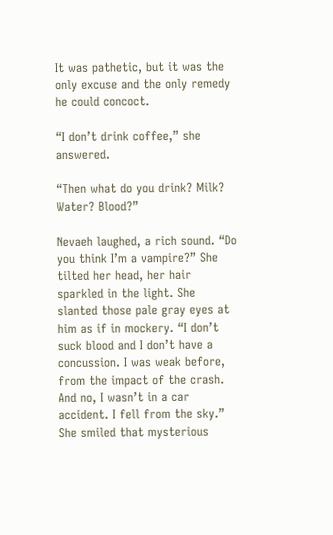It was pathetic, but it was the only excuse and the only remedy he could concoct.

“I don’t drink coffee,” she answered.

“Then what do you drink? Milk? Water? Blood?”

Nevaeh laughed, a rich sound. “Do you think I’m a vampire?” She tilted her head, her hair sparkled in the light. She slanted those pale gray eyes at him as if in mockery. “I don’t suck blood and I don’t have a concussion. I was weak before, from the impact of the crash. And no, I wasn’t in a car accident. I fell from the sky.” She smiled that mysterious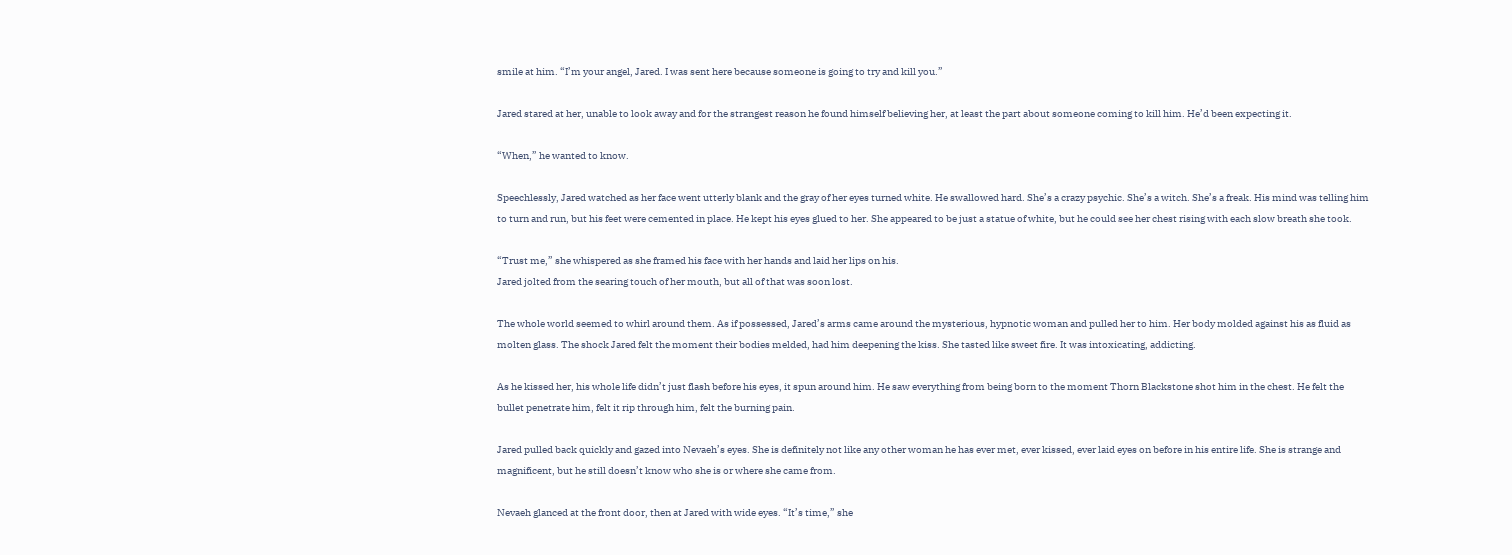smile at him. “I’m your angel, Jared. I was sent here because someone is going to try and kill you.”

Jared stared at her, unable to look away and for the strangest reason he found himself believing her, at least the part about someone coming to kill him. He’d been expecting it.

“When,” he wanted to know.

Speechlessly, Jared watched as her face went utterly blank and the gray of her eyes turned white. He swallowed hard. She’s a crazy psychic. She’s a witch. She’s a freak. His mind was telling him to turn and run, but his feet were cemented in place. He kept his eyes glued to her. She appeared to be just a statue of white, but he could see her chest rising with each slow breath she took.

“Trust me,” she whispered as she framed his face with her hands and laid her lips on his.
Jared jolted from the searing touch of her mouth, but all of that was soon lost.

The whole world seemed to whirl around them. As if possessed, Jared’s arms came around the mysterious, hypnotic woman and pulled her to him. Her body molded against his as fluid as molten glass. The shock Jared felt the moment their bodies melded, had him deepening the kiss. She tasted like sweet fire. It was intoxicating, addicting.

As he kissed her, his whole life didn’t just flash before his eyes, it spun around him. He saw everything from being born to the moment Thorn Blackstone shot him in the chest. He felt the bullet penetrate him, felt it rip through him, felt the burning pain.

Jared pulled back quickly and gazed into Nevaeh’s eyes. She is definitely not like any other woman he has ever met, ever kissed, ever laid eyes on before in his entire life. She is strange and magnificent, but he still doesn’t know who she is or where she came from.

Nevaeh glanced at the front door, then at Jared with wide eyes. “It’s time,” she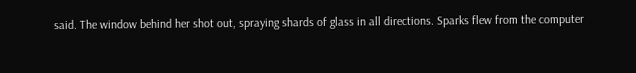said. The window behind her shot out, spraying shards of glass in all directions. Sparks flew from the computer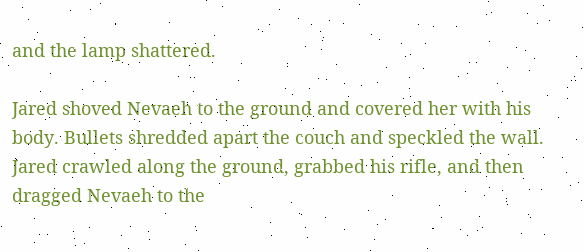and the lamp shattered.

Jared shoved Nevaeh to the ground and covered her with his body. Bullets shredded apart the couch and speckled the wall. Jared crawled along the ground, grabbed his rifle, and then dragged Nevaeh to the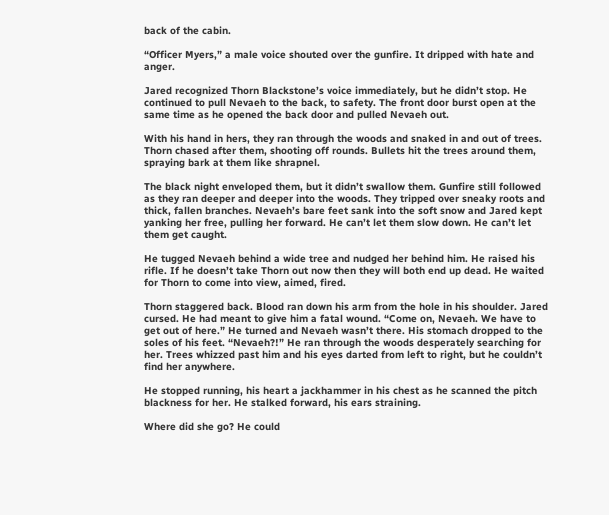back of the cabin.

“Officer Myers,” a male voice shouted over the gunfire. It dripped with hate and anger.

Jared recognized Thorn Blackstone’s voice immediately, but he didn’t stop. He continued to pull Nevaeh to the back, to safety. The front door burst open at the same time as he opened the back door and pulled Nevaeh out.

With his hand in hers, they ran through the woods and snaked in and out of trees. Thorn chased after them, shooting off rounds. Bullets hit the trees around them, spraying bark at them like shrapnel.

The black night enveloped them, but it didn’t swallow them. Gunfire still followed as they ran deeper and deeper into the woods. They tripped over sneaky roots and thick, fallen branches. Nevaeh’s bare feet sank into the soft snow and Jared kept yanking her free, pulling her forward. He can’t let them slow down. He can’t let them get caught.

He tugged Nevaeh behind a wide tree and nudged her behind him. He raised his rifle. If he doesn’t take Thorn out now then they will both end up dead. He waited for Thorn to come into view, aimed, fired.

Thorn staggered back. Blood ran down his arm from the hole in his shoulder. Jared cursed. He had meant to give him a fatal wound. “Come on, Nevaeh. We have to get out of here.” He turned and Nevaeh wasn’t there. His stomach dropped to the soles of his feet. “Nevaeh?!” He ran through the woods desperately searching for her. Trees whizzed past him and his eyes darted from left to right, but he couldn’t find her anywhere.

He stopped running, his heart a jackhammer in his chest as he scanned the pitch blackness for her. He stalked forward, his ears straining.

Where did she go? He could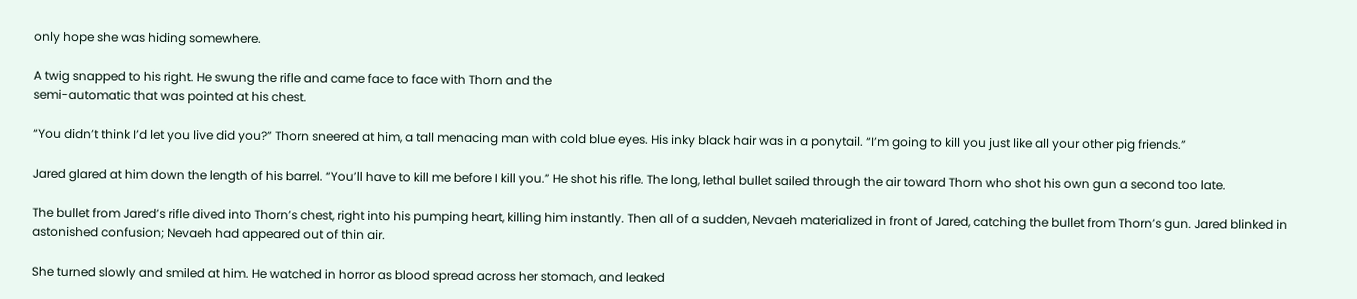only hope she was hiding somewhere.

A twig snapped to his right. He swung the rifle and came face to face with Thorn and the
semi-automatic that was pointed at his chest.

“You didn’t think I’d let you live did you?” Thorn sneered at him, a tall menacing man with cold blue eyes. His inky black hair was in a ponytail. “I’m going to kill you just like all your other pig friends.”

Jared glared at him down the length of his barrel. “You’ll have to kill me before I kill you.” He shot his rifle. The long, lethal bullet sailed through the air toward Thorn who shot his own gun a second too late.

The bullet from Jared’s rifle dived into Thorn’s chest, right into his pumping heart, killing him instantly. Then all of a sudden, Nevaeh materialized in front of Jared, catching the bullet from Thorn’s gun. Jared blinked in astonished confusion; Nevaeh had appeared out of thin air.

She turned slowly and smiled at him. He watched in horror as blood spread across her stomach, and leaked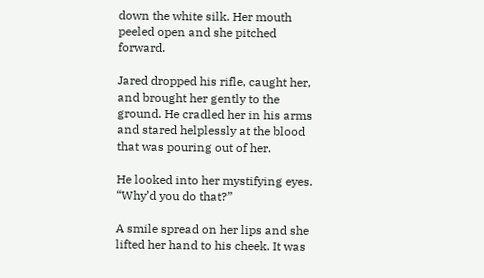down the white silk. Her mouth peeled open and she pitched forward.

Jared dropped his rifle, caught her, and brought her gently to the ground. He cradled her in his arms and stared helplessly at the blood that was pouring out of her.

He looked into her mystifying eyes. “Why’d you do that?”

A smile spread on her lips and she lifted her hand to his cheek. It was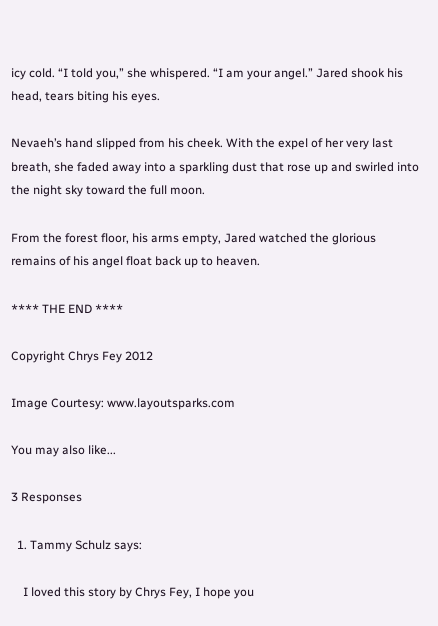icy cold. “I told you,” she whispered. “I am your angel.” Jared shook his head, tears biting his eyes.

Nevaeh’s hand slipped from his cheek. With the expel of her very last breath, she faded away into a sparkling dust that rose up and swirled into the night sky toward the full moon.

From the forest floor, his arms empty, Jared watched the glorious remains of his angel float back up to heaven.

**** THE END ****

Copyright Chrys Fey 2012

Image Courtesy: www.layoutsparks.com

You may also like...

3 Responses

  1. Tammy Schulz says:

    I loved this story by Chrys Fey, I hope you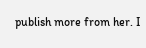publish more from her. I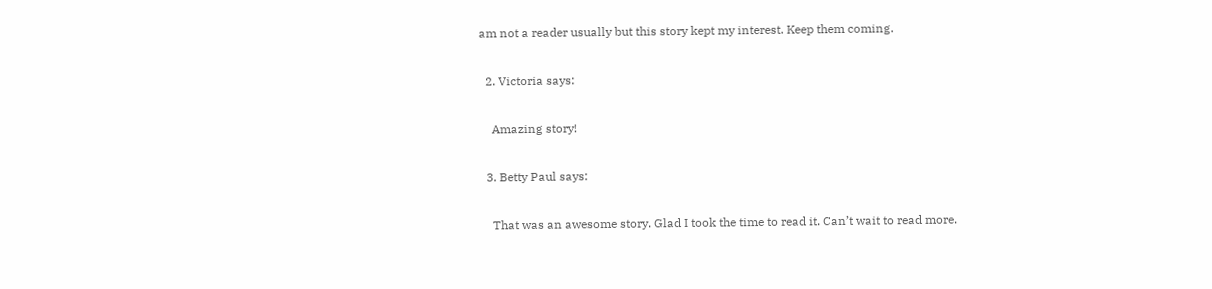am not a reader usually but this story kept my interest. Keep them coming.

  2. Victoria says:

    Amazing story!

  3. Betty Paul says:

    That was an awesome story. Glad I took the time to read it. Can’t wait to read more.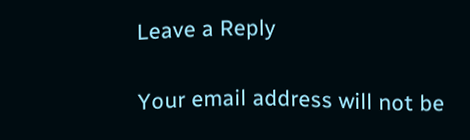Leave a Reply

Your email address will not be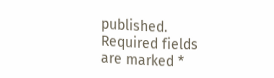published. Required fields are marked *